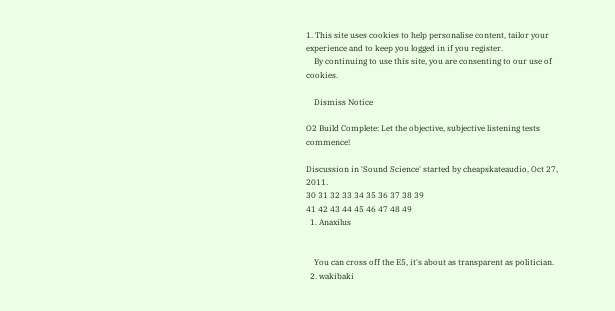1. This site uses cookies to help personalise content, tailor your experience and to keep you logged in if you register.
    By continuing to use this site, you are consenting to our use of cookies.

    Dismiss Notice

O2 Build Complete: Let the objective, subjective listening tests commence!

Discussion in 'Sound Science' started by cheapskateaudio, Oct 27, 2011.
30 31 32 33 34 35 36 37 38 39
41 42 43 44 45 46 47 48 49
  1. Anaxilus


    You can cross off the E5, it's about as transparent as politician.
  2. wakibaki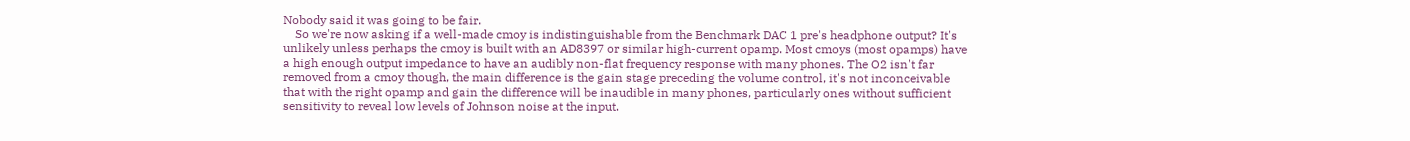Nobody said it was going to be fair.
    So we're now asking if a well-made cmoy is indistinguishable from the Benchmark DAC 1 pre's headphone output? It's unlikely unless perhaps the cmoy is built with an AD8397 or similar high-current opamp. Most cmoys (most opamps) have a high enough output impedance to have an audibly non-flat frequency response with many phones. The O2 isn't far removed from a cmoy though, the main difference is the gain stage preceding the volume control, it's not inconceivable that with the right opamp and gain the difference will be inaudible in many phones, particularly ones without sufficient sensitivity to reveal low levels of Johnson noise at the input.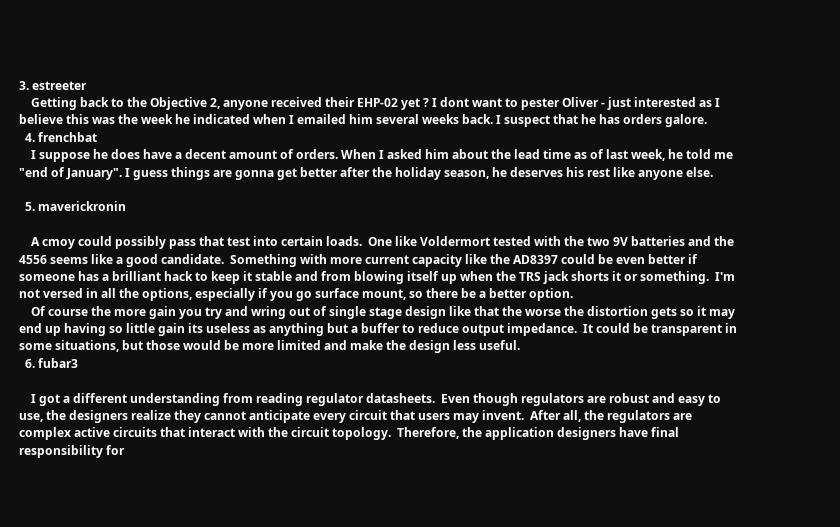3. estreeter
    Getting back to the Objective 2, anyone received their EHP-02 yet ? I dont want to pester Oliver - just interested as I believe this was the week he indicated when I emailed him several weeks back. I suspect that he has orders galore.
  4. frenchbat
    I suppose he does have a decent amount of orders. When I asked him about the lead time as of last week, he told me "end of January". I guess things are gonna get better after the holiday season, he deserves his rest like anyone else.

  5. maverickronin

    A cmoy could possibly pass that test into certain loads.  One like Voldermort tested with the two 9V batteries and the 4556 seems like a good candidate.  Something with more current capacity like the AD8397 could be even better if someone has a brilliant hack to keep it stable and from blowing itself up when the TRS jack shorts it or something.  I'm not versed in all the options, especially if you go surface mount, so there be a better option.
    Of course the more gain you try and wring out of single stage design like that the worse the distortion gets so it may end up having so little gain its useless as anything but a buffer to reduce output impedance.  It could be transparent in some situations, but those would be more limited and make the design less useful.
  6. fubar3

    I got a different understanding from reading regulator datasheets.  Even though regulators are robust and easy to use, the designers realize they cannot anticipate every circuit that users may invent.  After all, the regulators are complex active circuits that interact with the circuit topology.  Therefore, the application designers have final responsibility for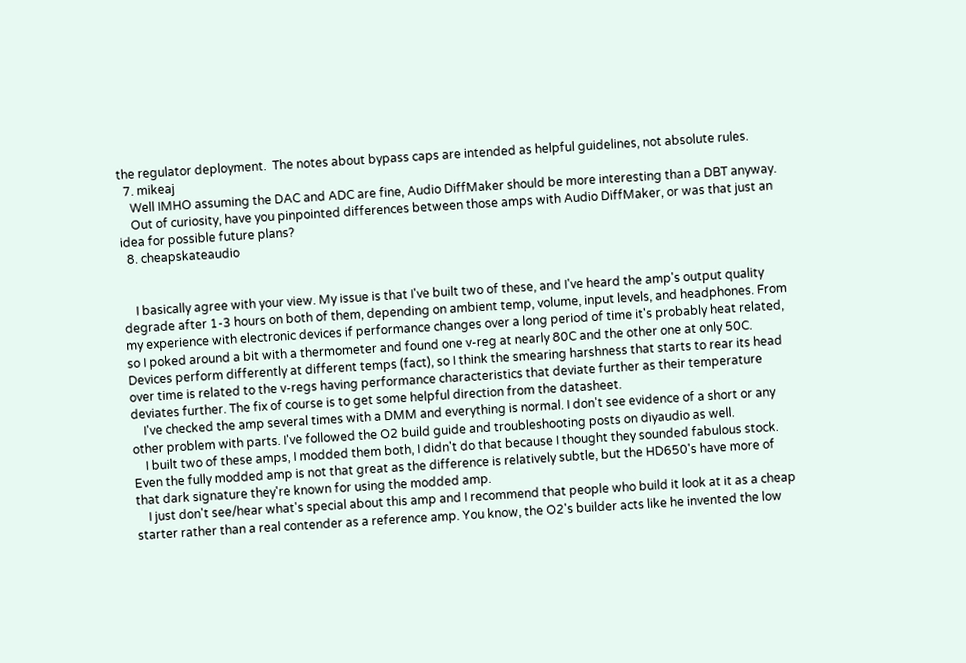the regulator deployment.  The notes about bypass caps are intended as helpful guidelines, not absolute rules.
  7. mikeaj
    Well IMHO assuming the DAC and ADC are fine, Audio DiffMaker should be more interesting than a DBT anyway.
    Out of curiosity, have you pinpointed differences between those amps with Audio DiffMaker, or was that just an idea for possible future plans?
  8. cheapskateaudio


    I basically agree with your view. My issue is that I've built two of these, and I've heard the amp's output quality degrade after 1-3 hours on both of them, depending on ambient temp, volume, input levels, and headphones. From my experience with electronic devices if performance changes over a long period of time it's probably heat related, so I poked around a bit with a thermometer and found one v-reg at nearly 80C and the other one at only 50C. Devices perform differently at different temps (fact), so I think the smearing harshness that starts to rear its head over time is related to the v-regs having performance characteristics that deviate further as their temperature deviates further. The fix of course is to get some helpful direction from the datasheet.
    I've checked the amp several times with a DMM and everything is normal. I don't see evidence of a short or any other problem with parts. I've followed the O2 build guide and troubleshooting posts on diyaudio as well.
    I built two of these amps, I modded them both, I didn't do that because I thought they sounded fabulous stock. Even the fully modded amp is not that great as the difference is relatively subtle, but the HD650's have more of that dark signature they're known for using the modded amp.
    I just don't see/hear what's special about this amp and I recommend that people who build it look at it as a cheap starter rather than a real contender as a reference amp. You know, the O2's builder acts like he invented the low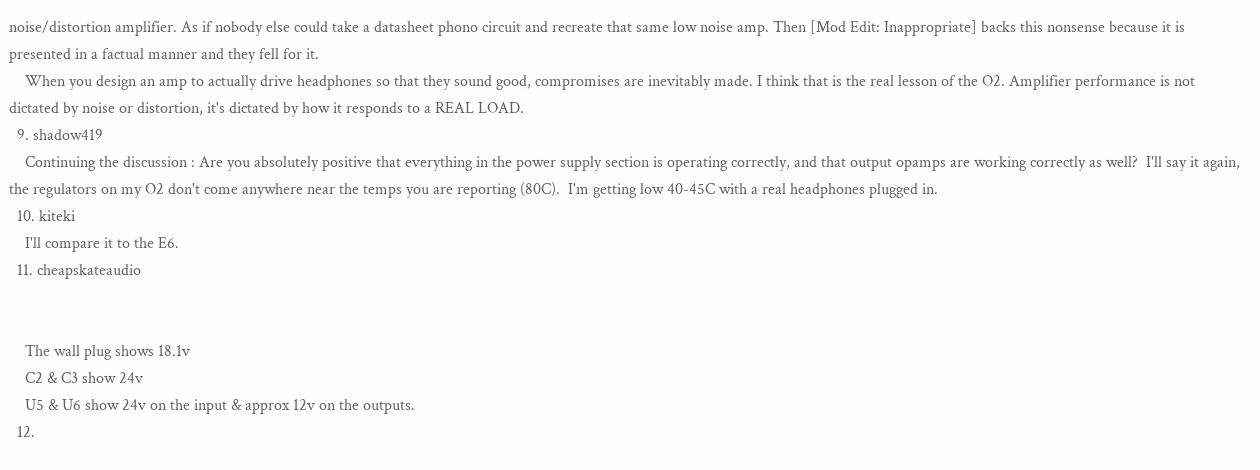noise/distortion amplifier. As if nobody else could take a datasheet phono circuit and recreate that same low noise amp. Then [Mod Edit: Inappropriate] backs this nonsense because it is presented in a factual manner and they fell for it.
    When you design an amp to actually drive headphones so that they sound good, compromises are inevitably made. I think that is the real lesson of the O2. Amplifier performance is not dictated by noise or distortion, it's dictated by how it responds to a REAL LOAD.
  9. shadow419
    Continuing the discussion : Are you absolutely positive that everything in the power supply section is operating correctly, and that output opamps are working correctly as well?  I'll say it again, the regulators on my O2 don't come anywhere near the temps you are reporting (80C).  I'm getting low 40-45C with a real headphones plugged in.
  10. kiteki
    I'll compare it to the E6.
  11. cheapskateaudio


    The wall plug shows 18.1v
    C2 & C3 show 24v
    U5 & U6 show 24v on the input & approx 12v on the outputs.
  12.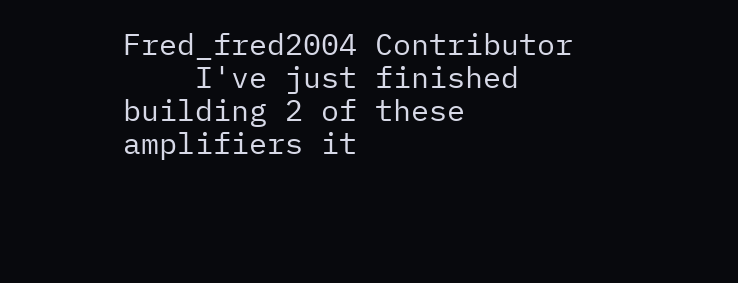Fred_fred2004 Contributor
    I've just finished building 2 of these amplifiers it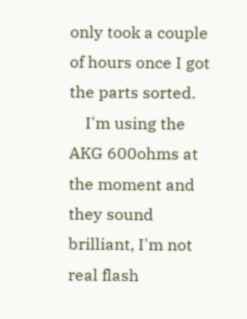only took a couple of hours once I got the parts sorted.
    I'm using the AKG 600ohms at the moment and they sound brilliant, I'm not real flash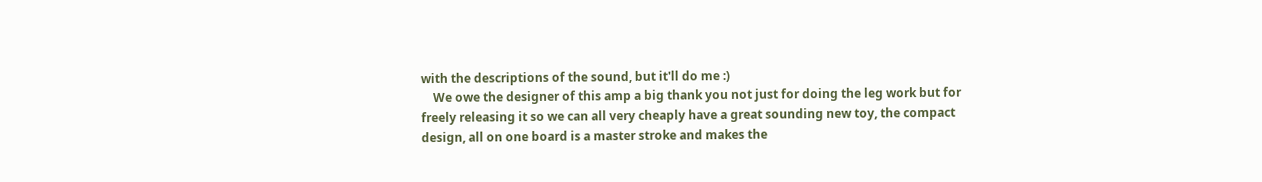with the descriptions of the sound, but it'll do me :)
    We owe the designer of this amp a big thank you not just for doing the leg work but for freely releasing it so we can all very cheaply have a great sounding new toy, the compact design, all on one board is a master stroke and makes the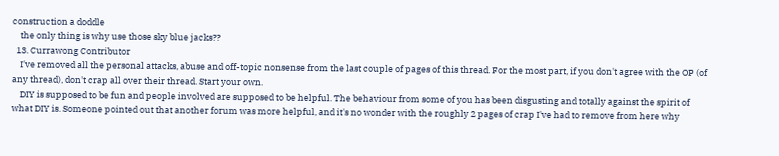construction a doddle
    the only thing is why use those sky blue jacks??
  13. Currawong Contributor
    I've removed all the personal attacks, abuse and off-topic nonsense from the last couple of pages of this thread. For the most part, if you don't agree with the OP (of any thread), don't crap all over their thread. Start your own.
    DIY is supposed to be fun and people involved are supposed to be helpful. The behaviour from some of you has been disgusting and totally against the spirit of what DIY is. Someone pointed out that another forum was more helpful, and it's no wonder with the roughly 2 pages of crap I've had to remove from here why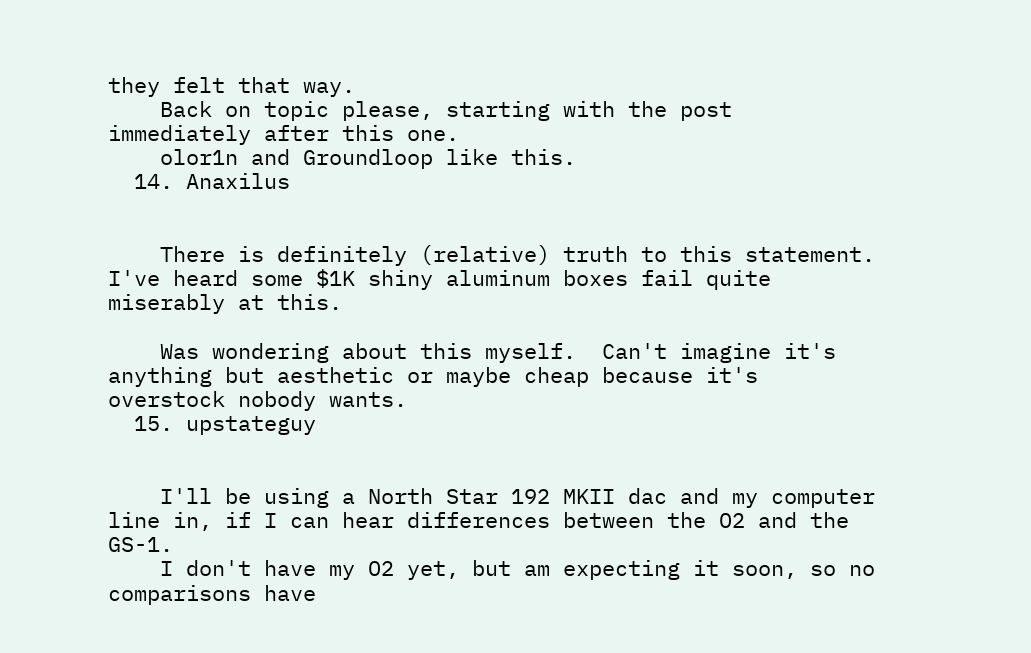they felt that way.
    Back on topic please, starting with the post immediately after this one.
    olor1n and Groundloop like this.
  14. Anaxilus


    There is definitely (relative) truth to this statement.  I've heard some $1K shiny aluminum boxes fail quite miserably at this.

    Was wondering about this myself.  Can't imagine it's anything but aesthetic or maybe cheap because it's overstock nobody wants.
  15. upstateguy


    I'll be using a North Star 192 MKII dac and my computer line in, if I can hear differences between the O2 and the GS-1.
    I don't have my O2 yet, but am expecting it soon, so no comparisons have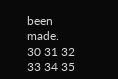been made.
30 31 32 33 34 35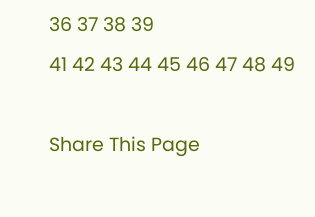36 37 38 39
41 42 43 44 45 46 47 48 49

Share This Page